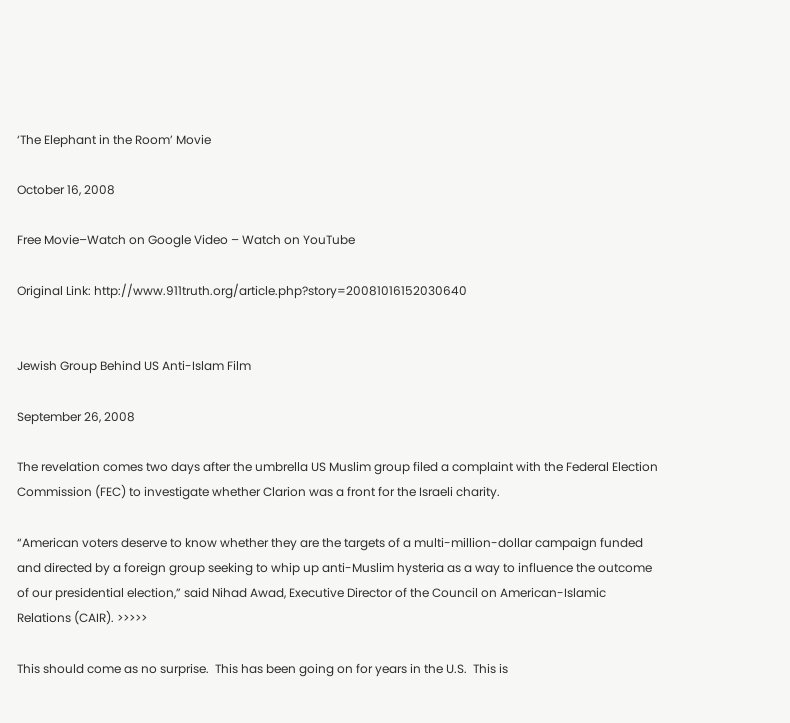‘The Elephant in the Room’ Movie

October 16, 2008

Free Movie–Watch on Google Video – Watch on YouTube

Original Link: http://www.911truth.org/article.php?story=20081016152030640


Jewish Group Behind US Anti-Islam Film

September 26, 2008

The revelation comes two days after the umbrella US Muslim group filed a complaint with the Federal Election Commission (FEC) to investigate whether Clarion was a front for the Israeli charity.

“American voters deserve to know whether they are the targets of a multi-million-dollar campaign funded and directed by a foreign group seeking to whip up anti-Muslim hysteria as a way to influence the outcome of our presidential election,” said Nihad Awad, Executive Director of the Council on American-Islamic Relations (CAIR). >>>>>

This should come as no surprise.  This has been going on for years in the U.S.  This is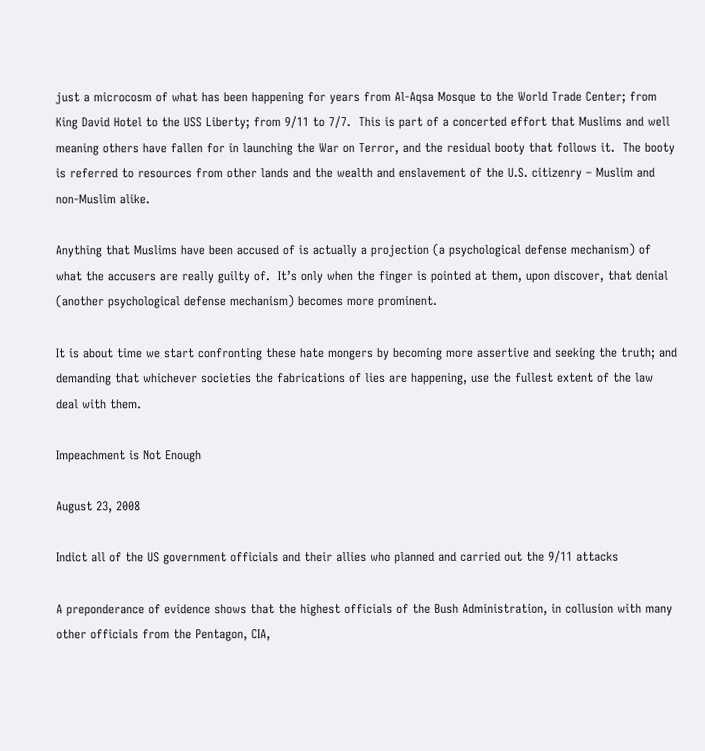just a microcosm of what has been happening for years from Al-Aqsa Mosque to the World Trade Center; from King David Hotel to the USS Liberty; from 9/11 to 7/7.  This is part of a concerted effort that Muslims and well meaning others have fallen for in launching the War on Terror, and the residual booty that follows it.  The booty is referred to resources from other lands and the wealth and enslavement of the U.S. citizenry – Muslim and non-Muslim alike.

Anything that Muslims have been accused of is actually a projection (a psychological defense mechanism) of what the accusers are really guilty of.  It’s only when the finger is pointed at them, upon discover, that denial (another psychological defense mechanism) becomes more prominent.

It is about time we start confronting these hate mongers by becoming more assertive and seeking the truth; and demanding that whichever societies the fabrications of lies are happening, use the fullest extent of the law deal with them.

Impeachment is Not Enough

August 23, 2008

Indict all of the US government officials and their allies who planned and carried out the 9/11 attacks

A preponderance of evidence shows that the highest officials of the Bush Administration, in collusion with many other officials from the Pentagon, CIA,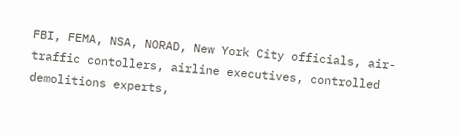FBI, FEMA, NSA, NORAD, New York City officials, air-traffic contollers, airline executives, controlled demolitions experts,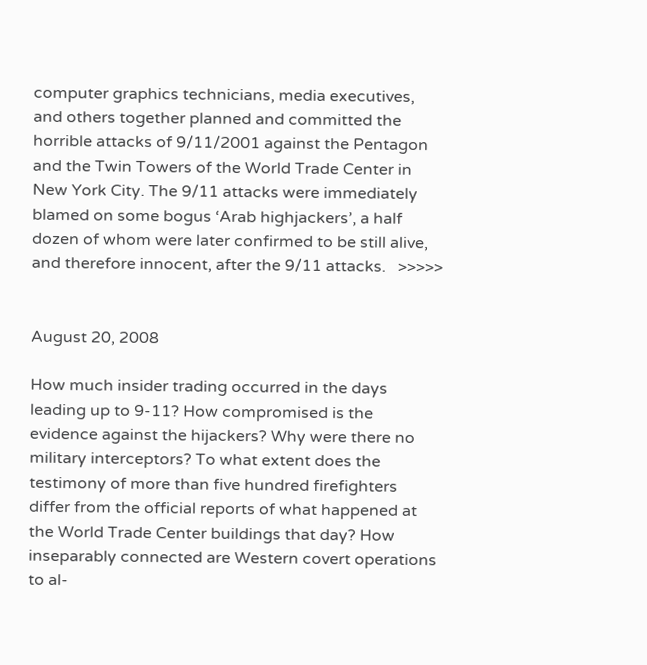computer graphics technicians, media executives, and others together planned and committed the horrible attacks of 9/11/2001 against the Pentagon and the Twin Towers of the World Trade Center in New York City. The 9/11 attacks were immediately blamed on some bogus ‘Arab highjackers’, a half dozen of whom were later confirmed to be still alive, and therefore innocent, after the 9/11 attacks.   >>>>>


August 20, 2008

How much insider trading occurred in the days leading up to 9-11? How compromised is the evidence against the hijackers? Why were there no military interceptors? To what extent does the testimony of more than five hundred firefighters differ from the official reports of what happened at the World Trade Center buildings that day? How inseparably connected are Western covert operations to al-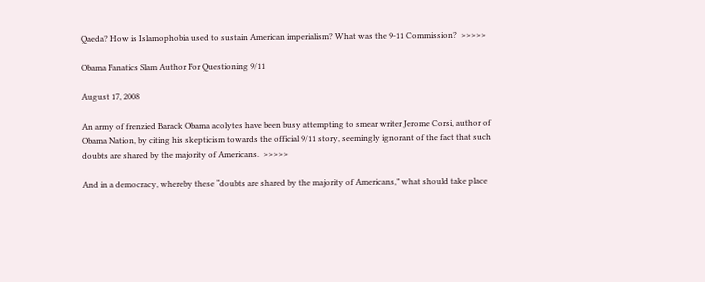Qaeda? How is Islamophobia used to sustain American imperialism? What was the 9-11 Commission?  >>>>>

Obama Fanatics Slam Author For Questioning 9/11

August 17, 2008

An army of frenzied Barack Obama acolytes have been busy attempting to smear writer Jerome Corsi, author of Obama Nation, by citing his skepticism towards the official 9/11 story, seemingly ignorant of the fact that such doubts are shared by the majority of Americans.  >>>>>

And in a democracy, whereby these “doubts are shared by the majority of Americans,” what should take place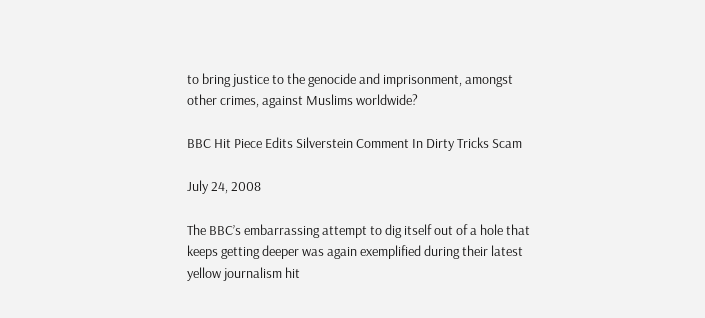to bring justice to the genocide and imprisonment, amongst other crimes, against Muslims worldwide?

BBC Hit Piece Edits Silverstein Comment In Dirty Tricks Scam

July 24, 2008

The BBC’s embarrassing attempt to dig itself out of a hole that keeps getting deeper was again exemplified during their latest yellow journalism hit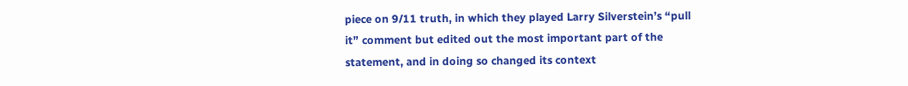piece on 9/11 truth, in which they played Larry Silverstein’s “pull it” comment but edited out the most important part of the statement, and in doing so changed its context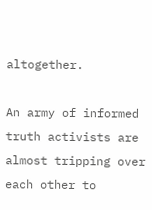altogether.

An army of informed truth activists are almost tripping over each other to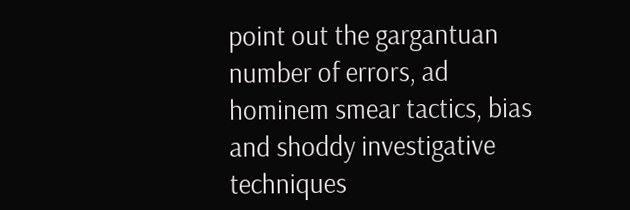point out the gargantuan number of errors, ad hominem smear tactics, bias and shoddy investigative techniques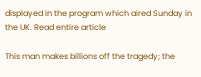displayed in the program which aired Sunday in the UK. Read entire article

This man makes billions off the tragedy; the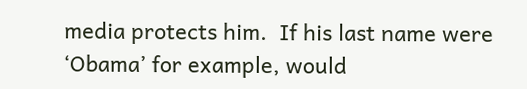media protects him.  If his last name were ‘Obama’ for example, would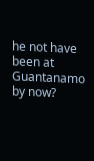he not have been at Guantanamo by now?